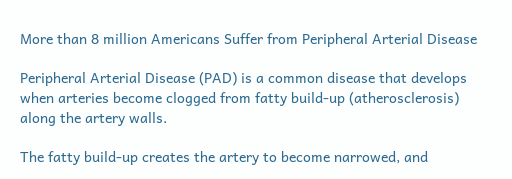More than 8 million Americans Suffer from Peripheral Arterial Disease

Peripheral Arterial Disease (PAD) is a common disease that develops when arteries become clogged from fatty build-up (atherosclerosis) along the artery walls.

The fatty build-up creates the artery to become narrowed, and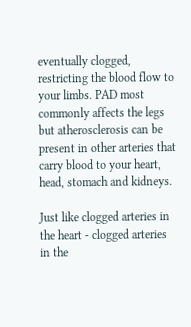eventually clogged, restricting the blood flow to your limbs. PAD most commonly affects the legs but atherosclerosis can be present in other arteries that carry blood to your heart, head, stomach and kidneys.

Just like clogged arteries in the heart - clogged arteries in the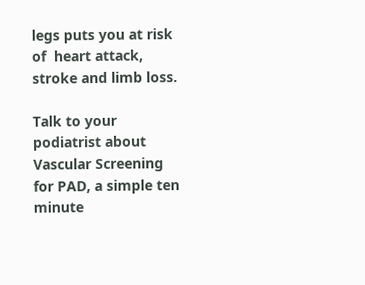legs puts you at risk of  heart attack, stroke and limb loss.

Talk to your podiatrist about Vascular Screening for PAD, a simple ten minute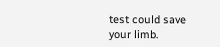test could save your limb.